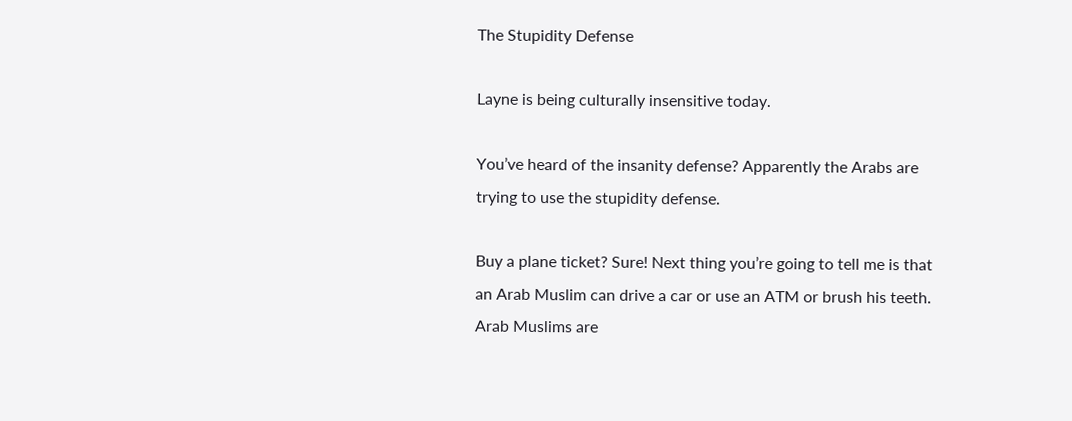The Stupidity Defense

Layne is being culturally insensitive today.

You’ve heard of the insanity defense? Apparently the Arabs are trying to use the stupidity defense.

Buy a plane ticket? Sure! Next thing you’re going to tell me is that an Arab Muslim can drive a car or use an ATM or brush his teeth. Arab Muslims are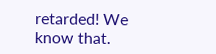retarded! We know that.